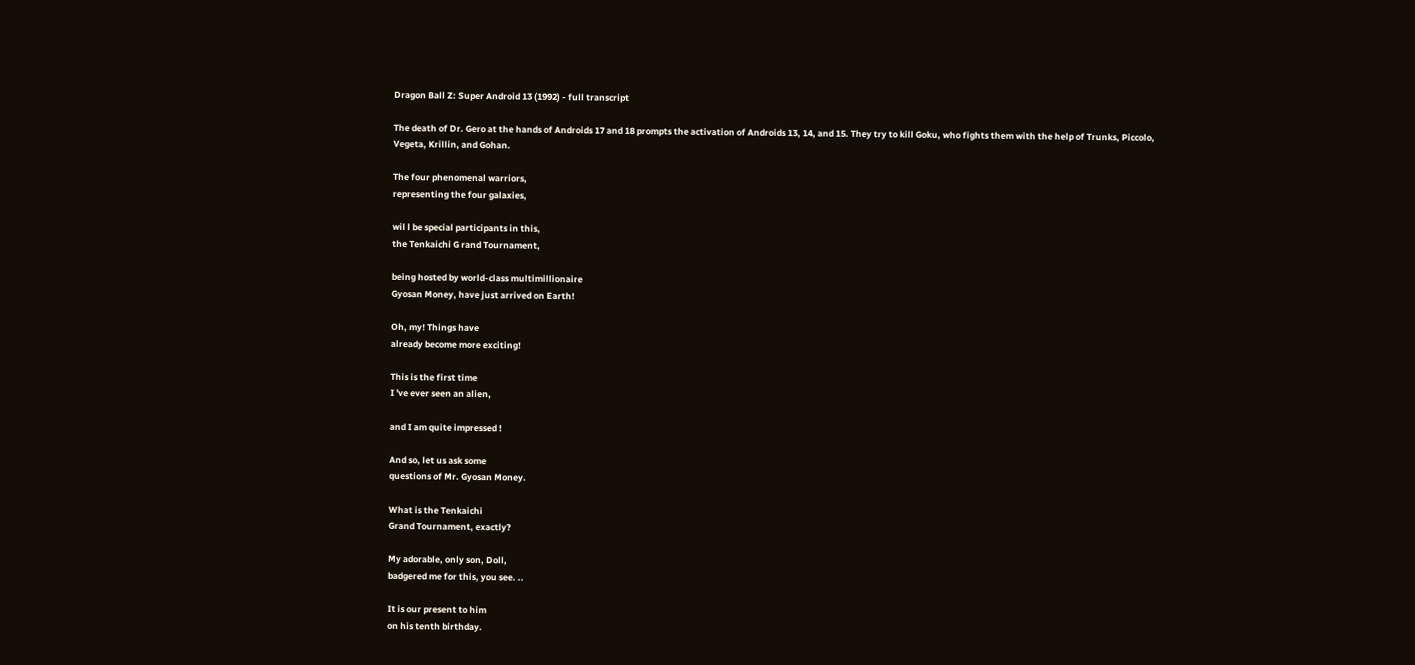Dragon Ball Z: Super Android 13 (1992) - full transcript

The death of Dr. Gero at the hands of Androids 17 and 18 prompts the activation of Androids 13, 14, and 15. They try to kill Goku, who fights them with the help of Trunks, Piccolo, Vegeta, Krillin, and Gohan.

The four phenomenal warriors,
representing the four galaxies,

wil l be special participants in this,
the Tenkaichi G rand Tournament,

being hosted by world-class multimillionaire
Gyosan Money, have just arrived on Earth!

Oh, my! Things have
already become more exciting!

This is the first time
I 've ever seen an alien,

and I am quite impressed !

And so, let us ask some
questions of Mr. Gyosan Money.

What is the Tenkaichi
Grand Tournament, exactly?

My adorable, only son, Doll,
badgered me for this, you see. ..

It is our present to him
on his tenth birthday.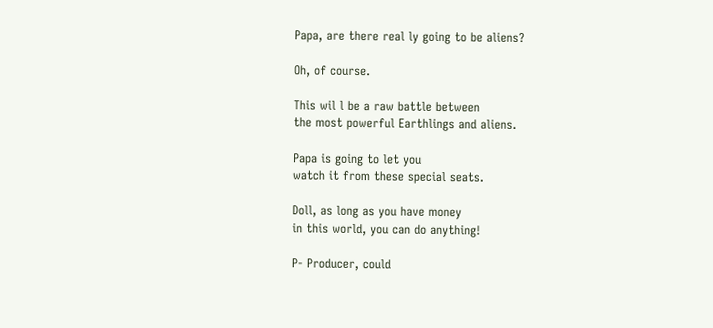Papa, are there real ly going to be aliens?

Oh, of course.

This wil l be a raw battle between
the most powerful Earthlings and aliens.

Papa is going to let you
watch it from these special seats.

Doll, as long as you have money
in this world, you can do anything!

P- Producer, could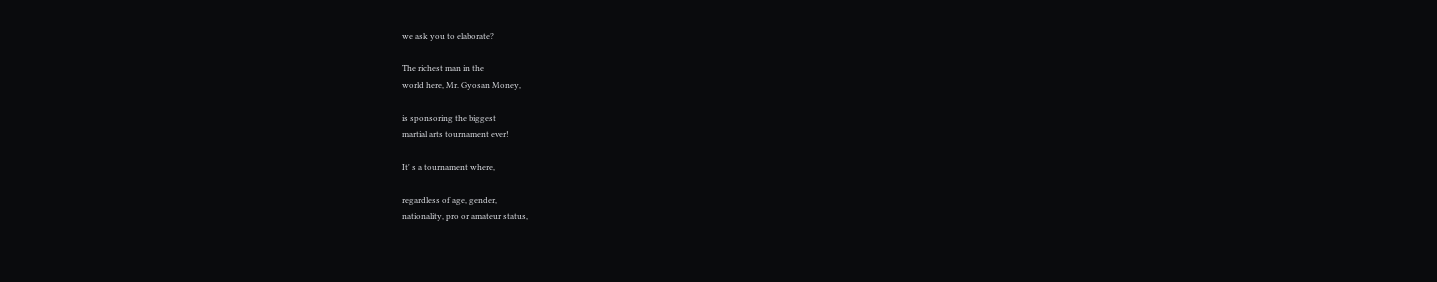we ask you to elaborate?

The richest man in the
world here, Mr. Gyosan Money,

is sponsoring the biggest
martial arts tournament ever!

It' s a tournament where,

regardless of age, gender,
nationality, pro or amateur status,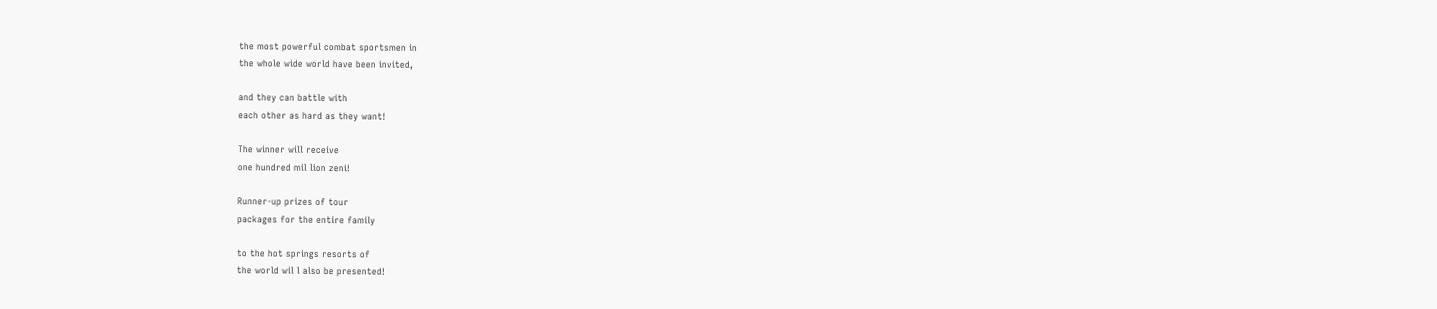the most powerful combat sportsmen in
the whole wide world have been invited,

and they can battle with
each other as hard as they want!

The winner will receive
one hundred mil lion zeni!

Runner-up prizes of tour
packages for the entire family

to the hot springs resorts of
the world wil l also be presented!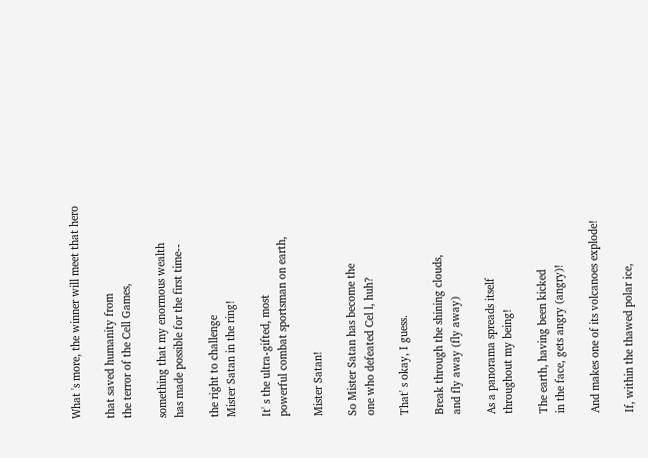What 's more, the winner will meet that hero

that saved humanity from
the terror of the Cell Games,

something that my enormous wealth
has made possible for the first time--

the right to challenge
Mister Satan in the ring!

It' s the ultra-gifted, most
powerful combat sportsman on earth,

Mister Satan!

So Mister Satan has become the
one who defeated Cel l, huh?

That' s okay, I guess.

Break through the shining clouds,
and fly away (fly away)

As a panorama spreads itself
throughout my being!

The earth, having been kicked
in the face, gets angry (angry)!

And makes one of its volcanoes explode!

If, within the thawed polar ice,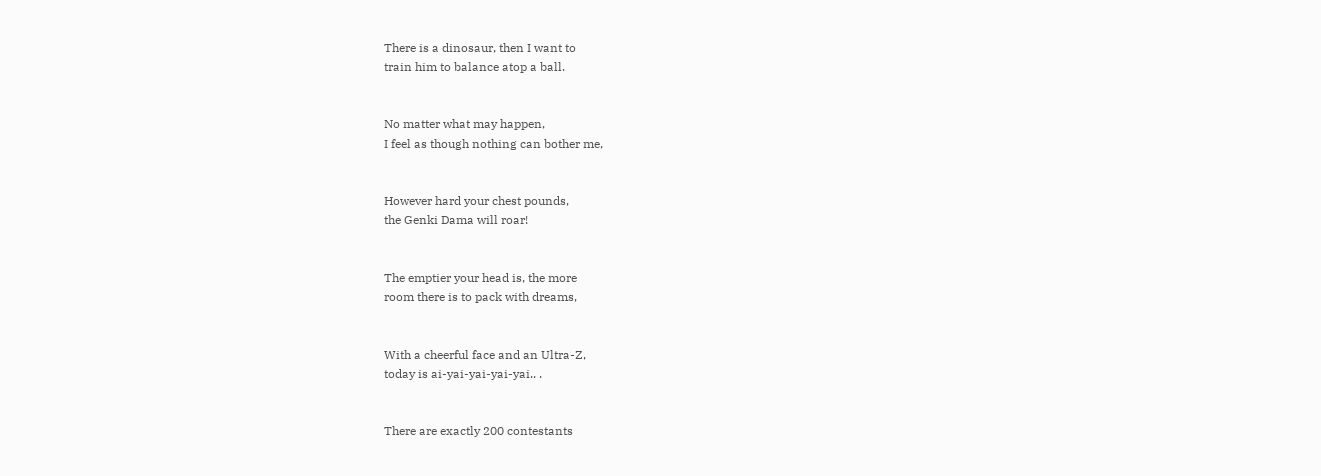There is a dinosaur, then I want to
train him to balance atop a ball.


No matter what may happen,
I feel as though nothing can bother me,


However hard your chest pounds,
the Genki Dama will roar!


The emptier your head is, the more
room there is to pack with dreams,


With a cheerful face and an Ultra-Z,
today is ai-yai-yai-yai-yai.. .


There are exactly 200 contestants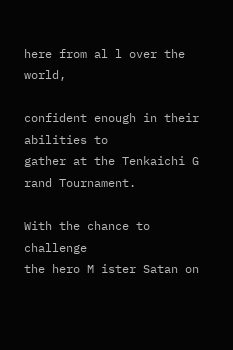here from al l over the world,

confident enough in their abilities to
gather at the Tenkaichi G rand Tournament.

With the chance to challenge
the hero M ister Satan on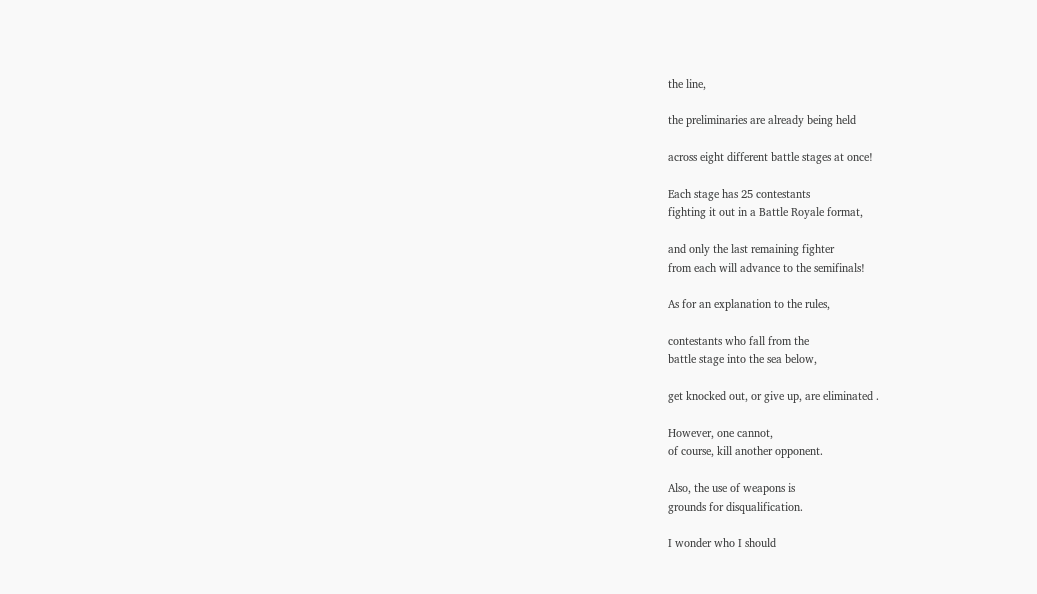the line,

the preliminaries are already being held

across eight different battle stages at once!

Each stage has 25 contestants
fighting it out in a Battle Royale format,

and only the last remaining fighter
from each will advance to the semifinals!

As for an explanation to the rules,

contestants who fall from the
battle stage into the sea below,

get knocked out, or give up, are eliminated .

However, one cannot,
of course, kill another opponent.

Also, the use of weapons is
grounds for disqualification.

I wonder who I should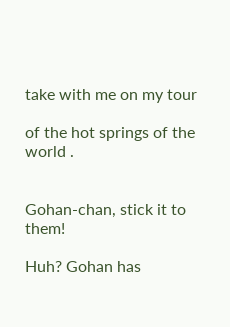take with me on my tour

of the hot springs of the world .


Gohan-chan, stick it to them!

Huh? Gohan has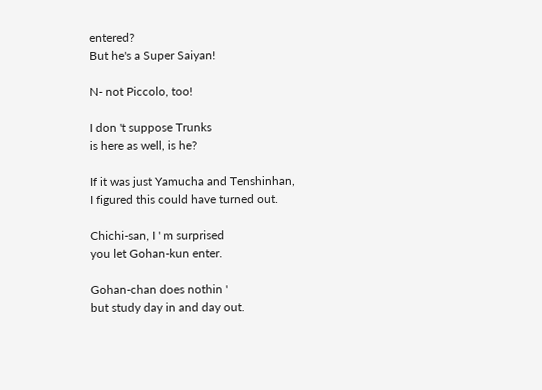entered?
But he's a Super Saiyan!

N- not Piccolo, too!

I don 't suppose Trunks
is here as well, is he?

If it was just Yamucha and Tenshinhan,
I figured this could have turned out.

Chichi-san, I ' m surprised
you let Gohan-kun enter.

Gohan-chan does nothin '
but study day in and day out.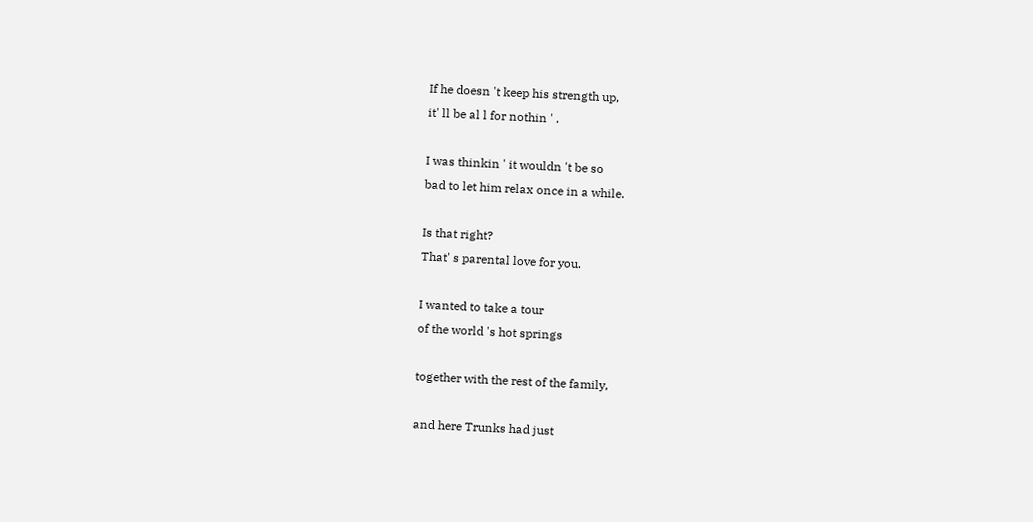If he doesn 't keep his strength up,
it' ll be al l for nothin ' .

I was thinkin ' it wouldn 't be so
bad to let him relax once in a while.

Is that right?
That' s parental love for you.

I wanted to take a tour
of the world 's hot springs

together with the rest of the family,

and here Trunks had just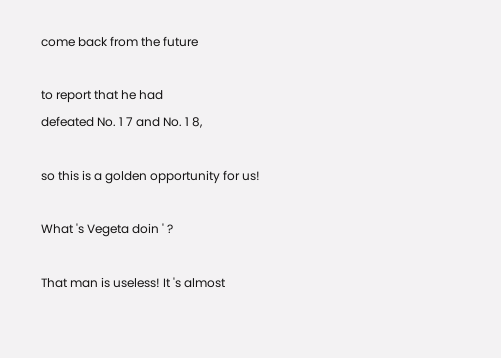come back from the future

to report that he had
defeated No. 1 7 and No. 1 8,

so this is a golden opportunity for us!

What 's Vegeta doin ' ?

That man is useless! It 's almost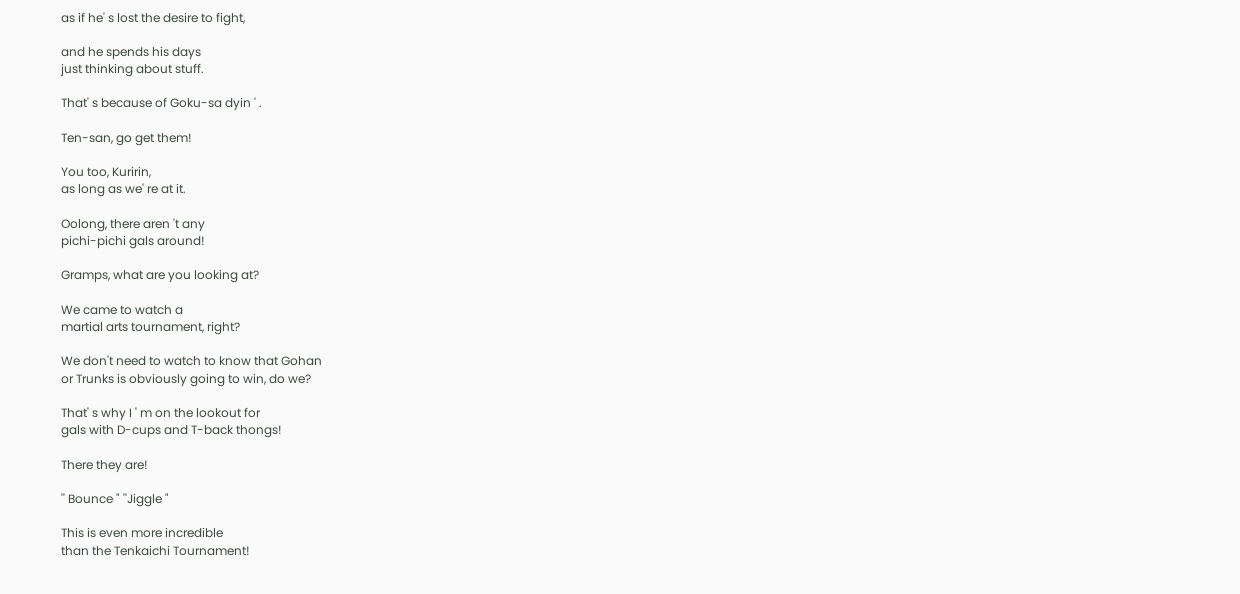as if he' s lost the desire to fight,

and he spends his days
just thinking about stuff.

That' s because of Goku-sa dyin ' .

Ten-san, go get them!

You too, Kuririn,
as long as we' re at it.

Oolong, there aren 't any
pichi-pichi gals around!

Gramps, what are you looking at?

We came to watch a
martial arts tournament, right?

We don't need to watch to know that Gohan
or Trunks is obviously going to win, do we?

That' s why I ' m on the lookout for
gals with D-cups and T-back thongs!

There they are!

'' Bounce " ''Jiggle "

This is even more incredible
than the Tenkaichi Tournament!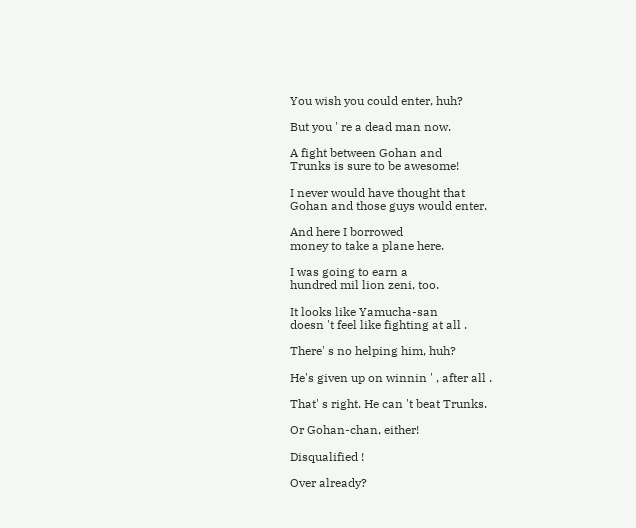You wish you could enter, huh?

But you ' re a dead man now.

A fight between Gohan and
Trunks is sure to be awesome!

I never would have thought that
Gohan and those guys would enter.

And here I borrowed
money to take a plane here.

I was going to earn a
hundred mil lion zeni, too.

It looks like Yamucha-san
doesn 't feel like fighting at all .

There' s no helping him, huh?

He's given up on winnin ' , after all .

That' s right. He can 't beat Trunks.

Or Gohan-chan, either!

Disqualified !

Over already?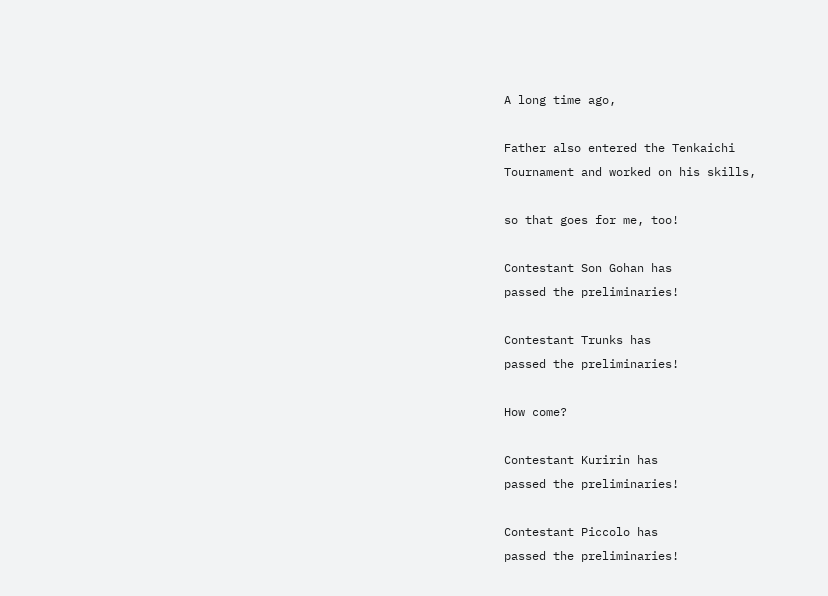A long time ago,

Father also entered the Tenkaichi
Tournament and worked on his skills,

so that goes for me, too!

Contestant Son Gohan has
passed the preliminaries!

Contestant Trunks has
passed the preliminaries!

How come?

Contestant Kuririn has
passed the preliminaries!

Contestant Piccolo has
passed the preliminaries!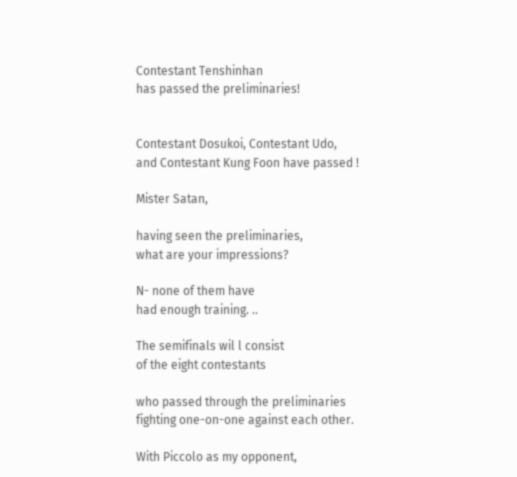Contestant Tenshinhan
has passed the preliminaries!


Contestant Dosukoi, Contestant Udo,
and Contestant Kung Foon have passed !

Mister Satan,

having seen the preliminaries,
what are your impressions?

N- none of them have
had enough training. ..

The semifinals wil l consist
of the eight contestants

who passed through the preliminaries
fighting one-on-one against each other.

With Piccolo as my opponent,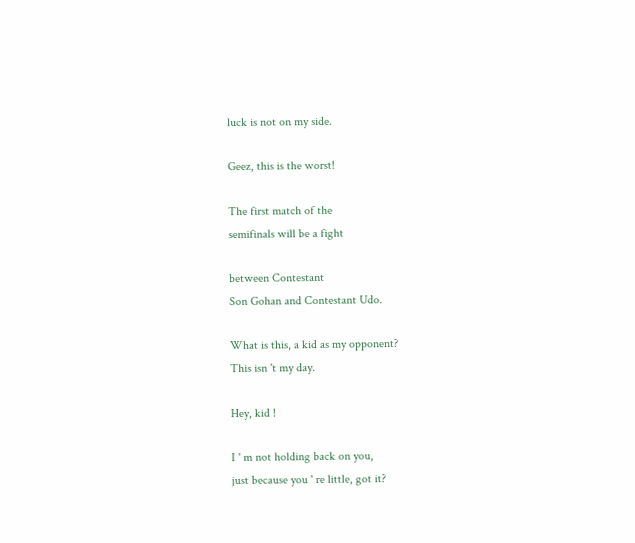luck is not on my side.

Geez, this is the worst!

The first match of the
semifinals will be a fight

between Contestant
Son Gohan and Contestant Udo.

What is this, a kid as my opponent?
This isn 't my day.

Hey, kid !

I ' m not holding back on you,
just because you ' re little, got it?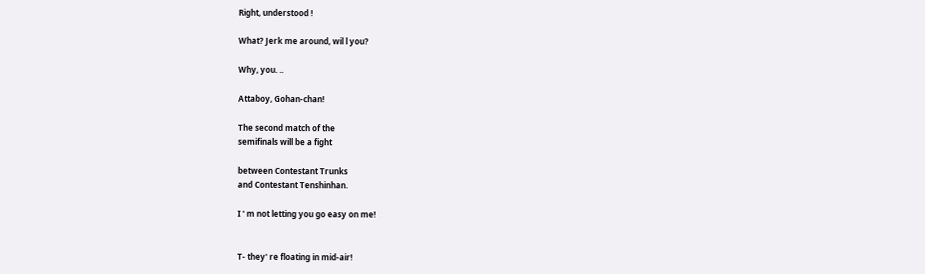Right, understood !

What? Jerk me around, wil l you?

Why, you. ..

Attaboy, Gohan-chan!

The second match of the
semifinals will be a fight

between Contestant Trunks
and Contestant Tenshinhan.

I ' m not letting you go easy on me!


T- they' re floating in mid-air!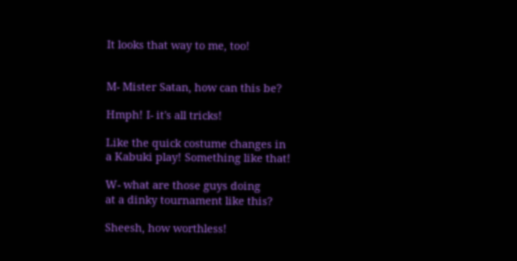It looks that way to me, too!


M- Mister Satan, how can this be?

Hmph! I- it's all tricks!

Like the quick costume changes in
a Kabuki play! Something like that!

W- what are those guys doing
at a dinky tournament like this?

Sheesh, how worthless!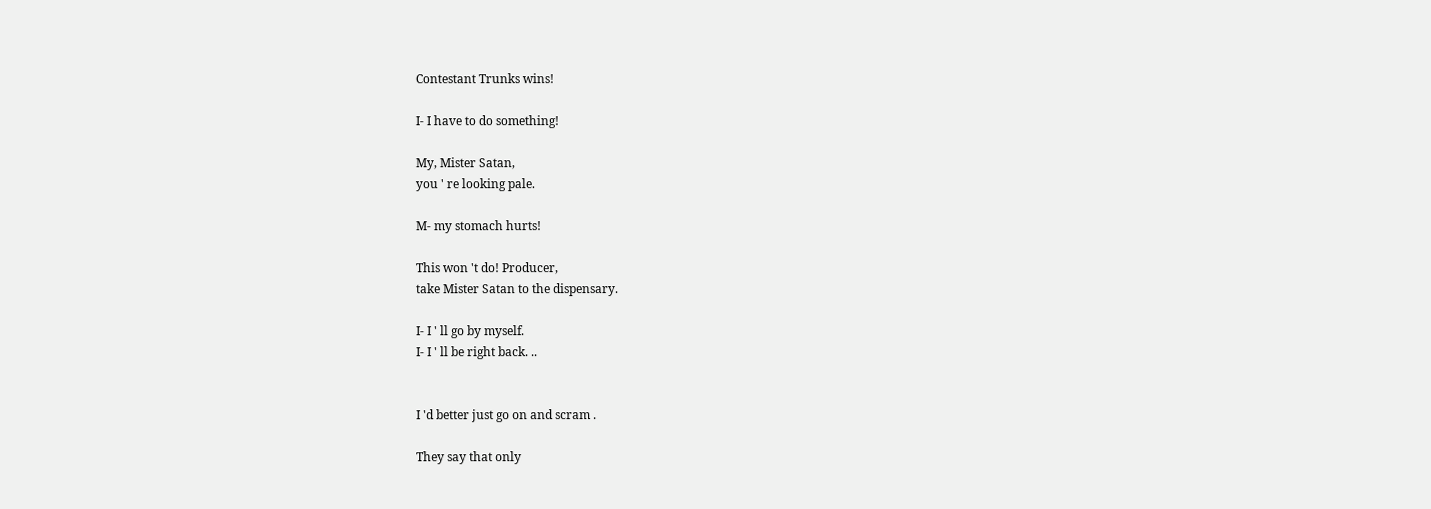Contestant Trunks wins!

I- I have to do something!

My, Mister Satan,
you ' re looking pale.

M- my stomach hurts!

This won 't do! Producer,
take Mister Satan to the dispensary.

I- I ' ll go by myself.
I- I ' ll be right back. ..


I 'd better just go on and scram .

They say that only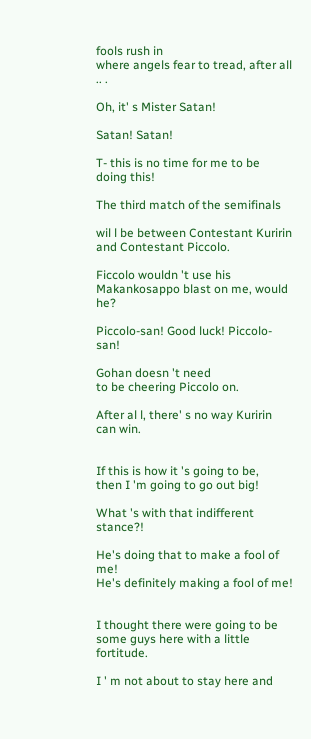fools rush in
where angels fear to tread, after all .. .

Oh, it' s Mister Satan!

Satan! Satan!

T- this is no time for me to be doing this!

The third match of the semifinals

wil l be between Contestant Kuririn
and Contestant Piccolo.

Ficcolo wouldn 't use his
Makankosappo blast on me, would he?

Piccolo-san! Good luck! Piccolo-san!

Gohan doesn 't need
to be cheering Piccolo on.

After al l, there' s no way Kuririn can win.


If this is how it 's going to be,
then I 'm going to go out big!

What 's with that indifferent stance?!

He's doing that to make a fool of me!
He's definitely making a fool of me!


I thought there were going to be
some guys here with a little fortitude.

I ' m not about to stay here and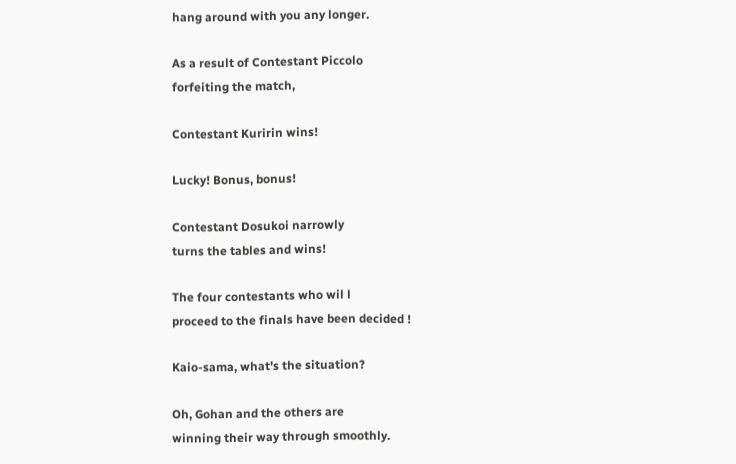hang around with you any longer.

As a result of Contestant Piccolo
forfeiting the match,

Contestant Kuririn wins!

Lucky! Bonus, bonus!

Contestant Dosukoi narrowly
turns the tables and wins!

The four contestants who wil l
proceed to the finals have been decided !

Kaio-sama, what's the situation?

Oh, Gohan and the others are
winning their way through smoothly.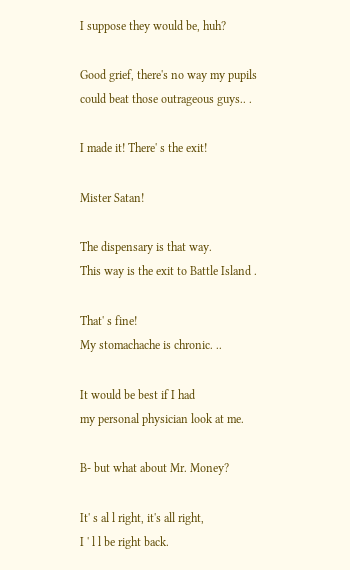I suppose they would be, huh?

Good grief, there's no way my pupils
could beat those outrageous guys.. .

I made it! There' s the exit!

Mister Satan!

The dispensary is that way.
This way is the exit to Battle Island .

That' s fine!
My stomachache is chronic. ..

It would be best if I had
my personal physician look at me.

B- but what about Mr. Money?

It' s al l right, it's all right,
I ' l l be right back.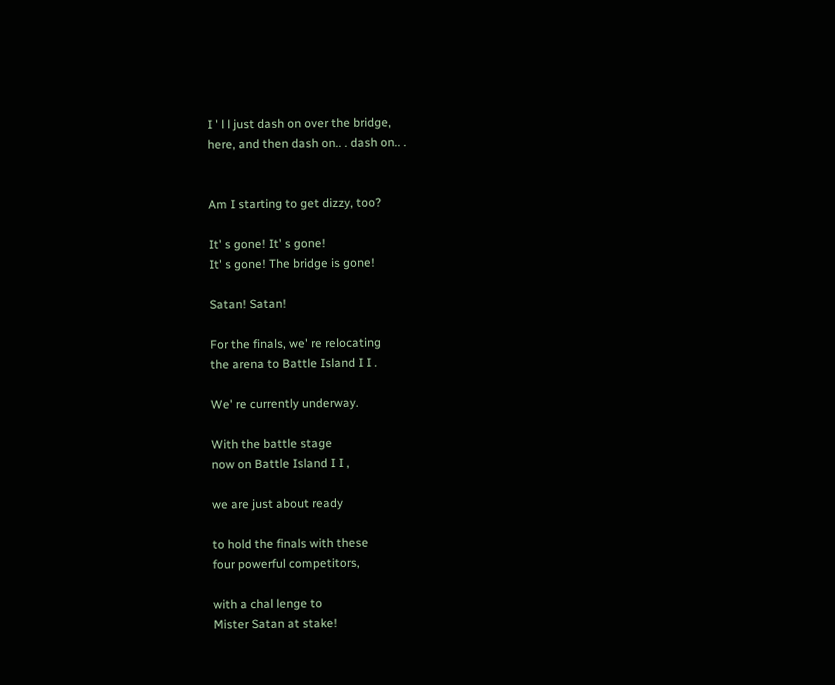I ' l l just dash on over the bridge,
here, and then dash on.. . dash on.. .


Am I starting to get dizzy, too?

It' s gone! It' s gone!
It' s gone! The bridge is gone!

Satan! Satan!

For the finals, we' re relocating
the arena to Battle Island I I .

We' re currently underway.

With the battle stage
now on Battle Island I I ,

we are just about ready

to hold the finals with these
four powerful competitors,

with a chal lenge to
Mister Satan at stake!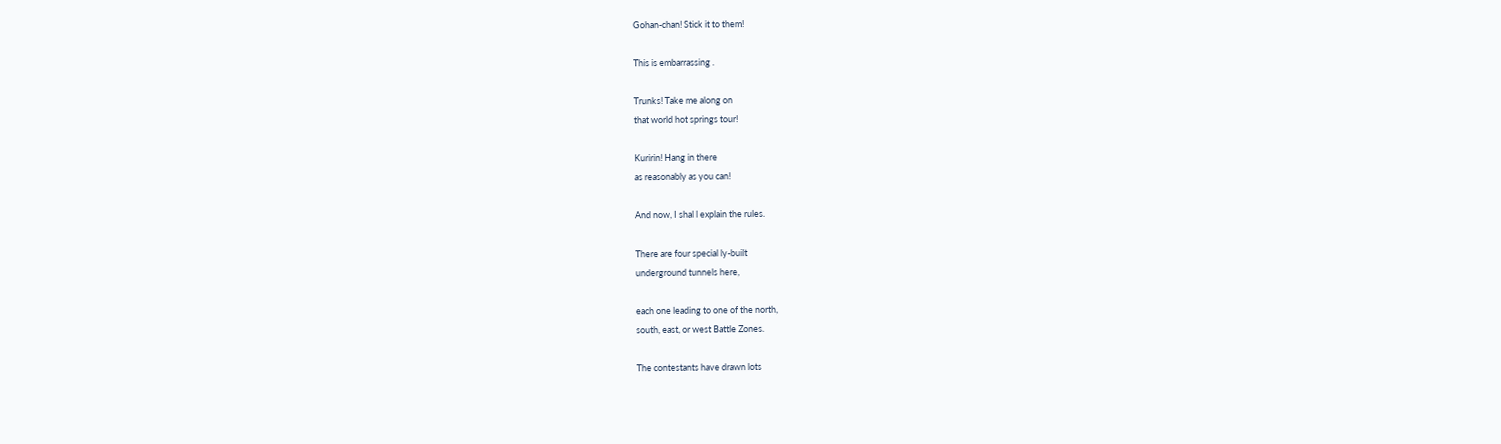Gohan-chan! Stick it to them!

This is embarrassing .

Trunks! Take me along on
that world hot springs tour!

Kuririn! Hang in there
as reasonably as you can!

And now, I shal l explain the rules.

There are four special ly-built
underground tunnels here,

each one leading to one of the north,
south, east, or west Battle Zones.

The contestants have drawn lots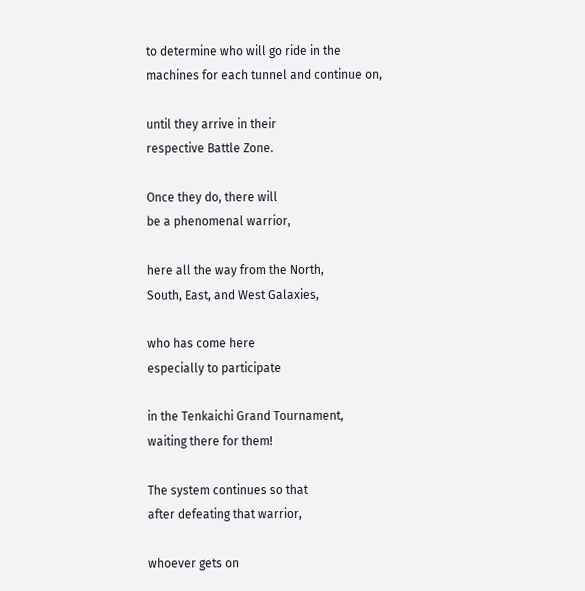to determine who will go ride in the
machines for each tunnel and continue on,

until they arrive in their
respective Battle Zone.

Once they do, there will
be a phenomenal warrior,

here all the way from the North,
South, East, and West Galaxies,

who has come here
especially to participate

in the Tenkaichi Grand Tournament,
waiting there for them!

The system continues so that
after defeating that warrior,

whoever gets on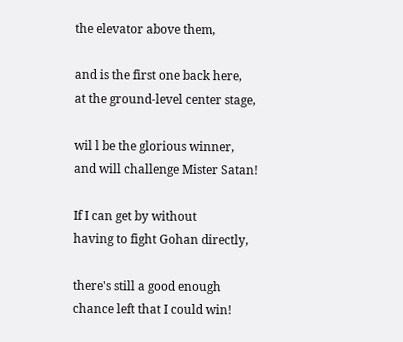the elevator above them,

and is the first one back here,
at the ground-level center stage,

wil l be the glorious winner,
and will challenge Mister Satan!

If I can get by without
having to fight Gohan directly,

there's still a good enough
chance left that I could win!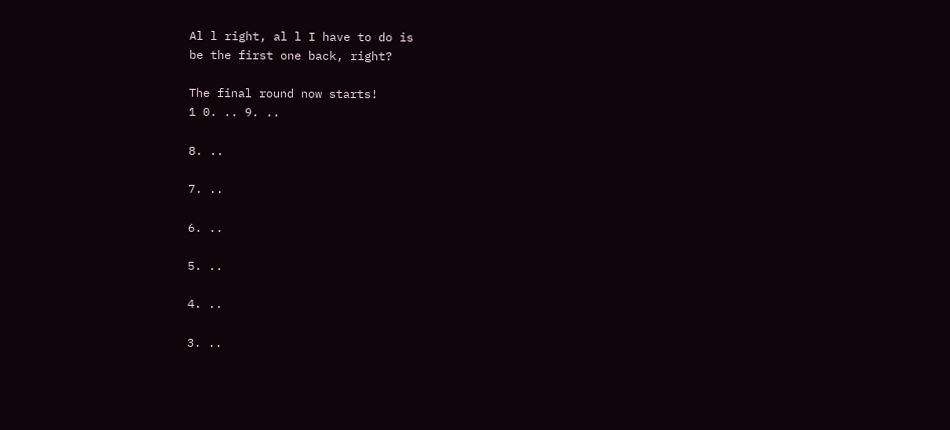Al l right, al l I have to do is
be the first one back, right?

The final round now starts!
1 0. .. 9. ..

8. ..

7. ..

6. ..

5. ..

4. ..

3. ..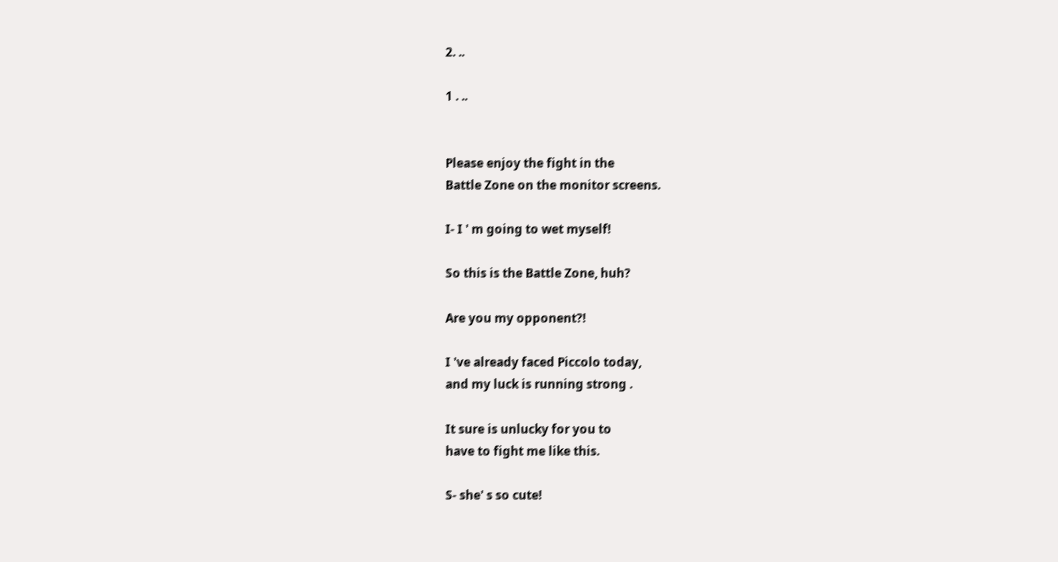2. ..

1 . ..


Please enjoy the fight in the
Battle Zone on the monitor screens.

I- I ' m going to wet myself!

So this is the Battle Zone, huh?

Are you my opponent?!

I 've already faced Piccolo today,
and my luck is running strong .

It sure is unlucky for you to
have to fight me like this.

S- she' s so cute!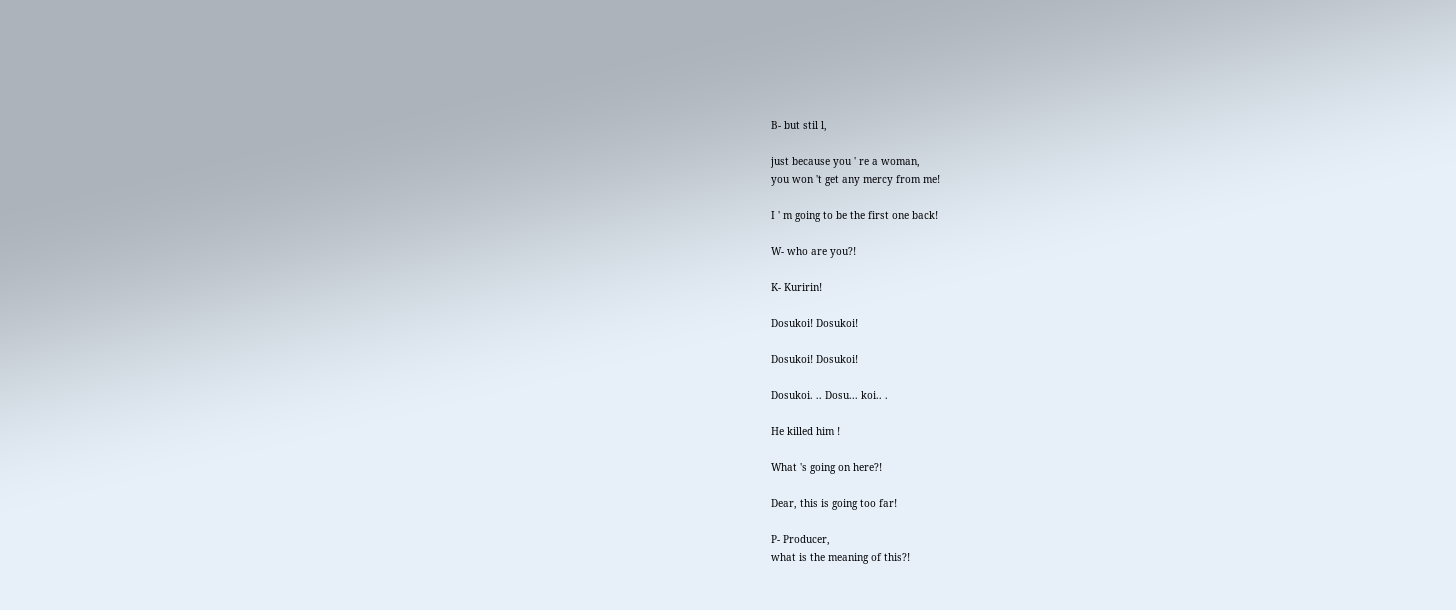B- but stil l,

just because you ' re a woman,
you won 't get any mercy from me!

I ' m going to be the first one back!

W- who are you?!

K- Kuririn!

Dosukoi! Dosukoi!

Dosukoi! Dosukoi!

Dosukoi. .. Dosu... koi.. .

He killed him !

What 's going on here?!

Dear, this is going too far!

P- Producer,
what is the meaning of this?!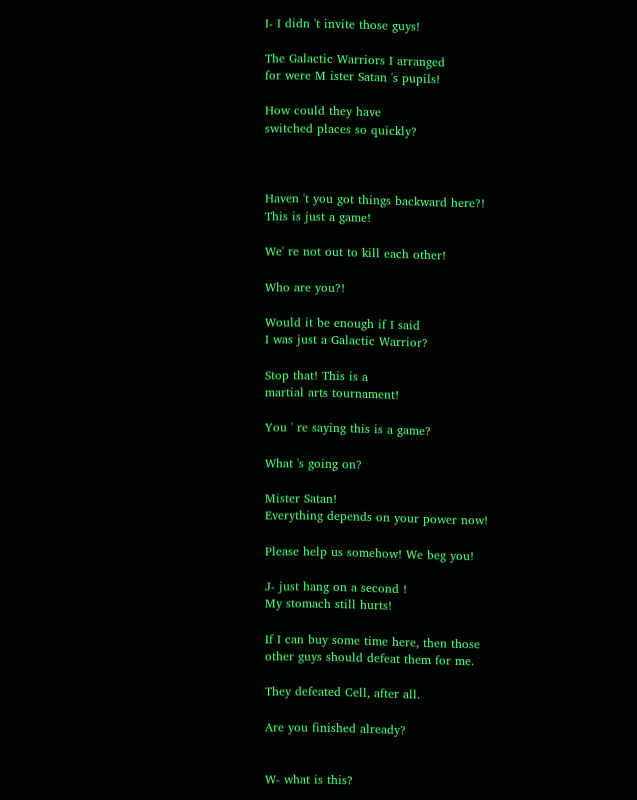I- I didn 't invite those guys!

The Galactic Warriors I arranged
for were M ister Satan 's pupils!

How could they have
switched places so quickly?



Haven 't you got things backward here?!
This is just a game!

We' re not out to kill each other!

Who are you?!

Would it be enough if I said
I was just a Galactic Warrior?

Stop that! This is a
martial arts tournament!

You ' re saying this is a game?

What 's going on?

Mister Satan!
Everything depends on your power now!

Please help us somehow! We beg you!

J- just hang on a second !
My stomach still hurts!

If I can buy some time here, then those
other guys should defeat them for me.

They defeated Cell, after all.

Are you finished already?


W- what is this?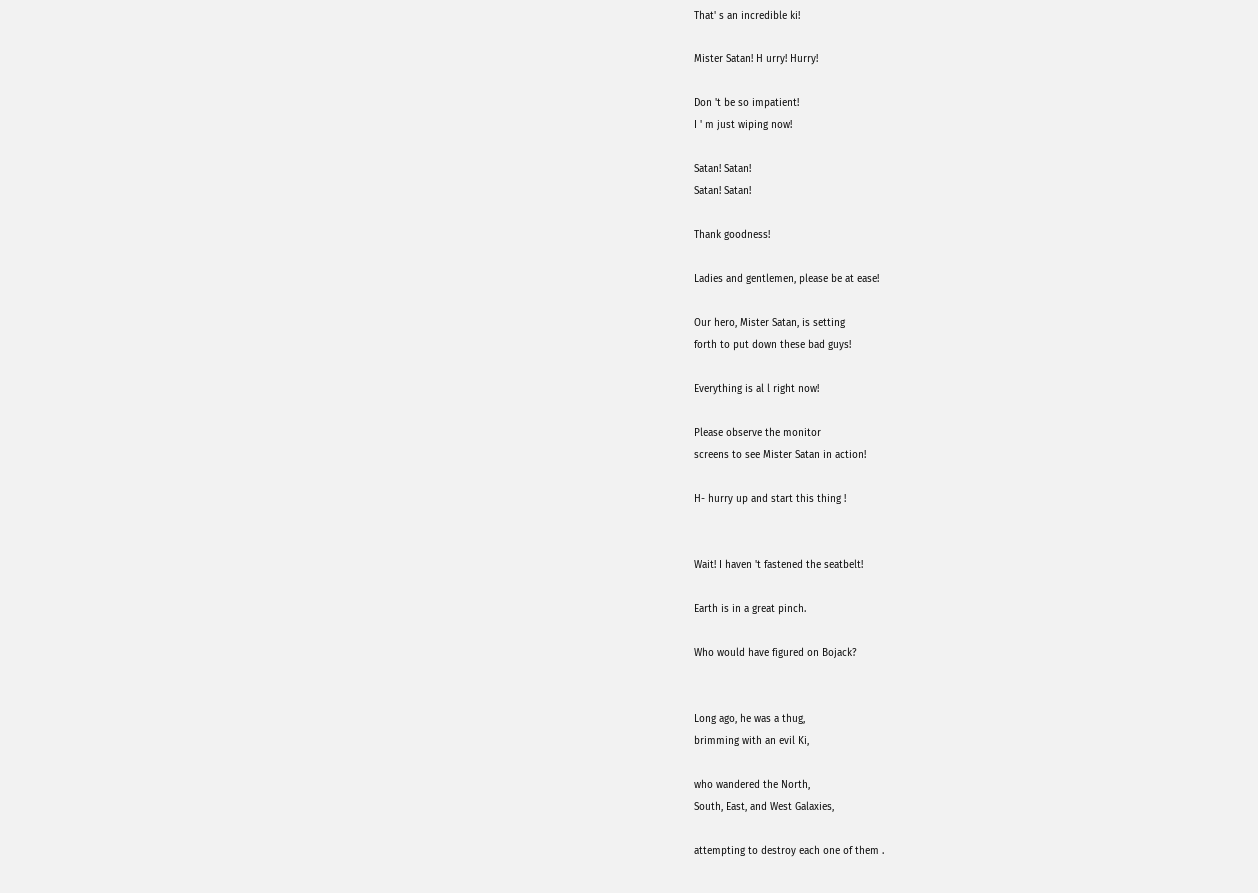That' s an incredible ki!

Mister Satan! H urry! Hurry!

Don 't be so impatient!
I ' m just wiping now!

Satan! Satan!
Satan! Satan!

Thank goodness!

Ladies and gentlemen, please be at ease!

Our hero, Mister Satan, is setting
forth to put down these bad guys!

Everything is al l right now!

Please observe the monitor
screens to see Mister Satan in action!

H- hurry up and start this thing !


Wait! I haven 't fastened the seatbelt!

Earth is in a great pinch.

Who would have figured on Bojack?


Long ago, he was a thug,
brimming with an evil Ki,

who wandered the North,
South, East, and West Galaxies,

attempting to destroy each one of them .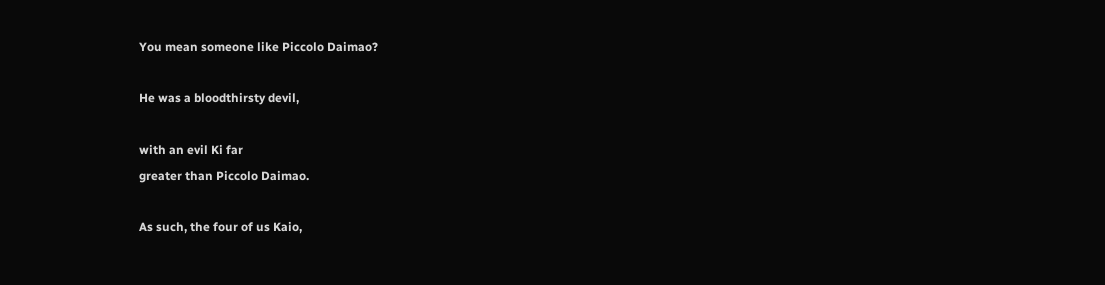You mean someone like Piccolo Daimao?

He was a bloodthirsty devil,

with an evil Ki far
greater than Piccolo Daimao.

As such, the four of us Kaio,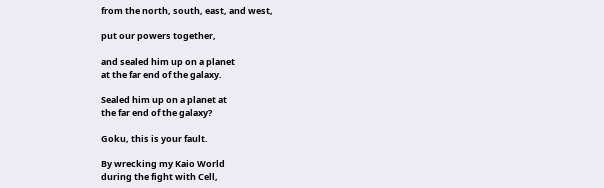from the north, south, east, and west,

put our powers together,

and sealed him up on a planet
at the far end of the galaxy.

Sealed him up on a planet at
the far end of the galaxy?

Goku, this is your fault.

By wrecking my Kaio World
during the fight with Cell,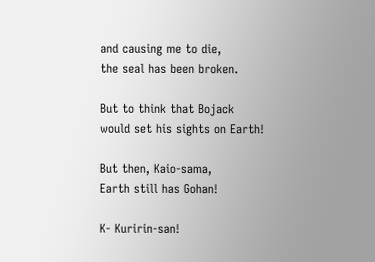and causing me to die,
the seal has been broken.

But to think that Bojack
would set his sights on Earth!

But then, Kaio-sama,
Earth still has Gohan!

K- Kuririn-san!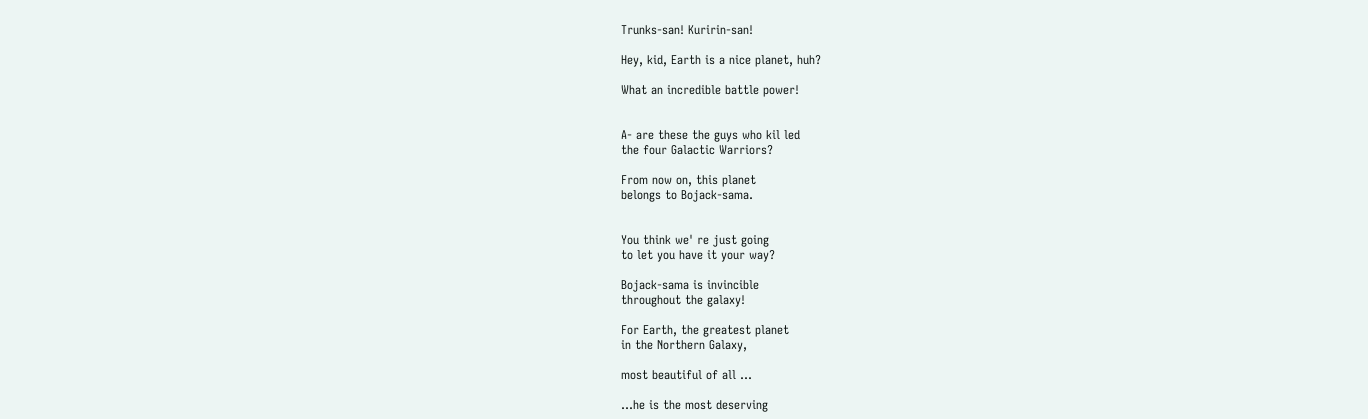Trunks-san! Kuririn-san!

Hey, kid, Earth is a nice planet, huh?

What an incredible battle power!


A- are these the guys who kil led
the four Galactic Warriors?

From now on, this planet
belongs to Bojack-sama.


You think we' re just going
to let you have it your way?

Bojack-sama is invincible
throughout the galaxy!

For Earth, the greatest planet
in the Northern Galaxy,

most beautiful of all ...

...he is the most deserving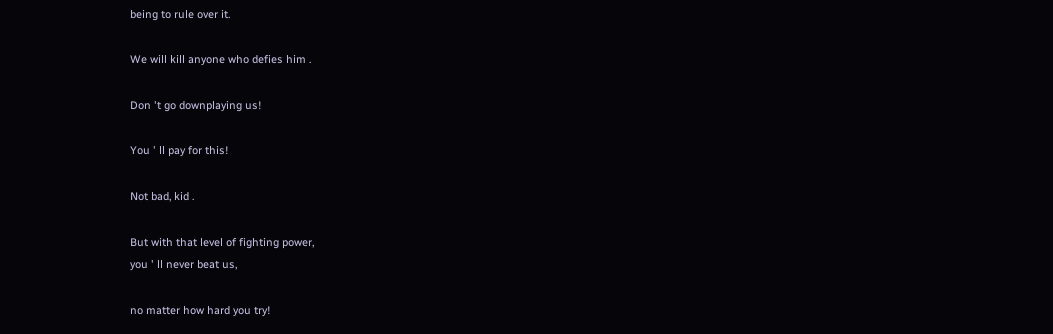being to rule over it.

We will kill anyone who defies him .

Don 't go downplaying us!

You ' ll pay for this!

Not bad, kid .

But with that level of fighting power,
you ' ll never beat us,

no matter how hard you try!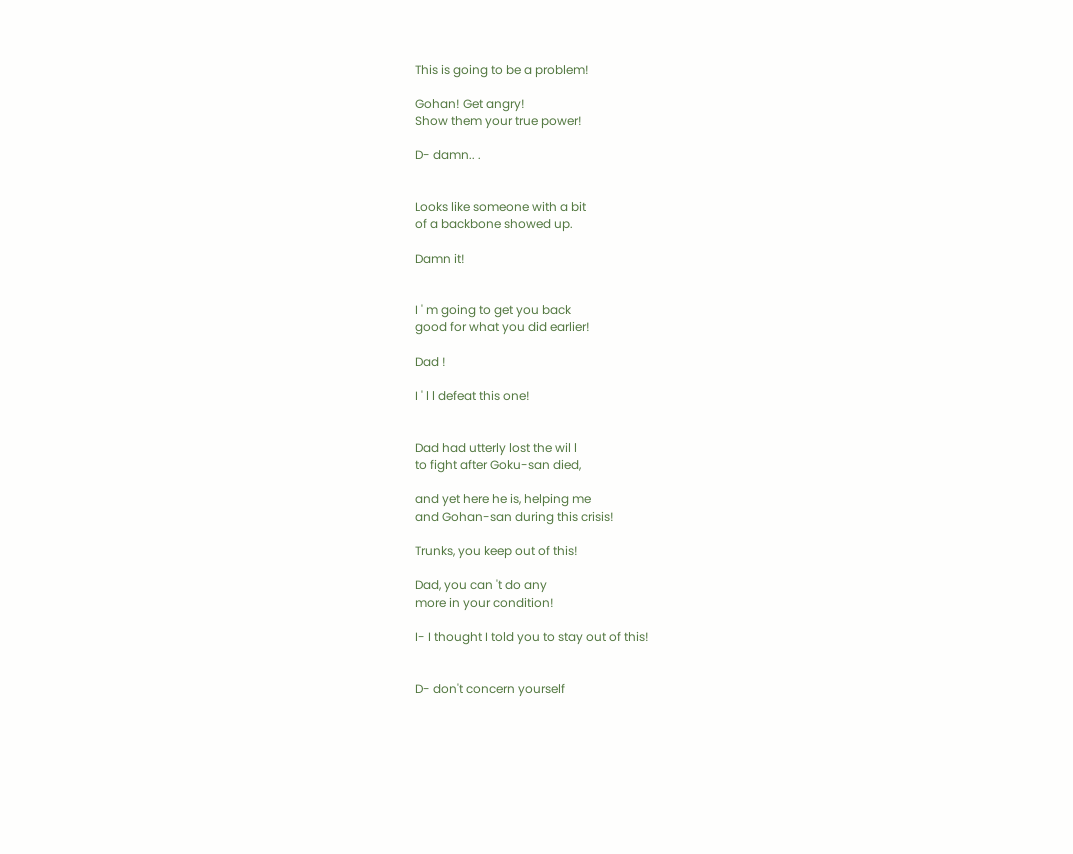This is going to be a problem!

Gohan! Get angry!
Show them your true power!

D- damn.. .


Looks like someone with a bit
of a backbone showed up.

Damn it!


I ' m going to get you back
good for what you did earlier!

Dad !

I ' l l defeat this one!


Dad had utterly lost the wil l
to fight after Goku-san died,

and yet here he is, helping me
and Gohan-san during this crisis!

Trunks, you keep out of this!

Dad, you can 't do any
more in your condition!

I- I thought I told you to stay out of this!


D- don't concern yourself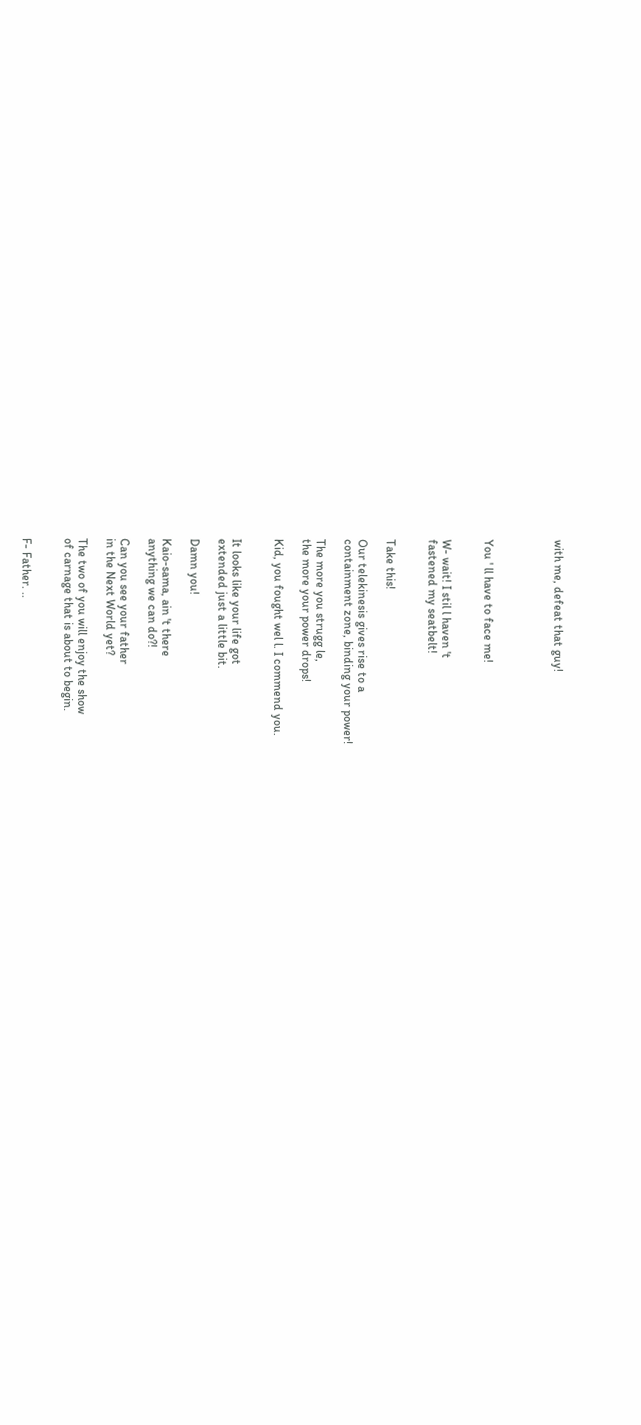with me, defeat that guy!




You ' ll have to face me!


W- wait! I stil l haven 't
fastened my seatbelt!


Take this!

Our telekinesis gives rise to a
containment zone, binding your power!

The more you strugg le,
the more your power drops!

Kid, you fought wel l. I commend you.


It looks like your life got
extended just a little bit.

Damn you!

Kaio-sama, ain 't there
anything we can do?!

Can you see your father
in the Next World yet?

The two of you will enjoy the show
of carnage that is about to begin.


F- Father. ..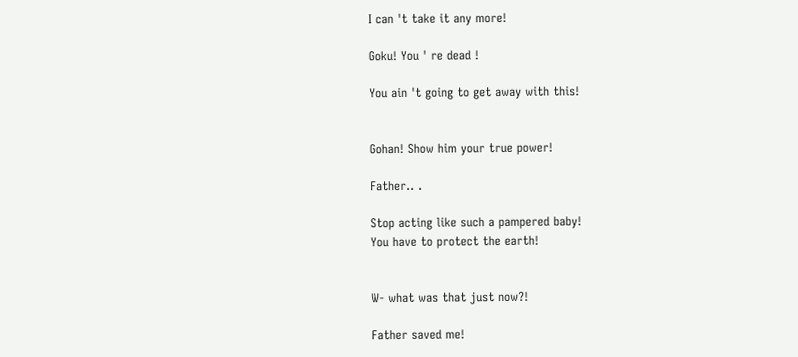I can 't take it any more!

Goku! You ' re dead !

You ain 't going to get away with this!


Gohan! Show him your true power!

Father.. .

Stop acting like such a pampered baby!
You have to protect the earth!


W- what was that just now?!

Father saved me!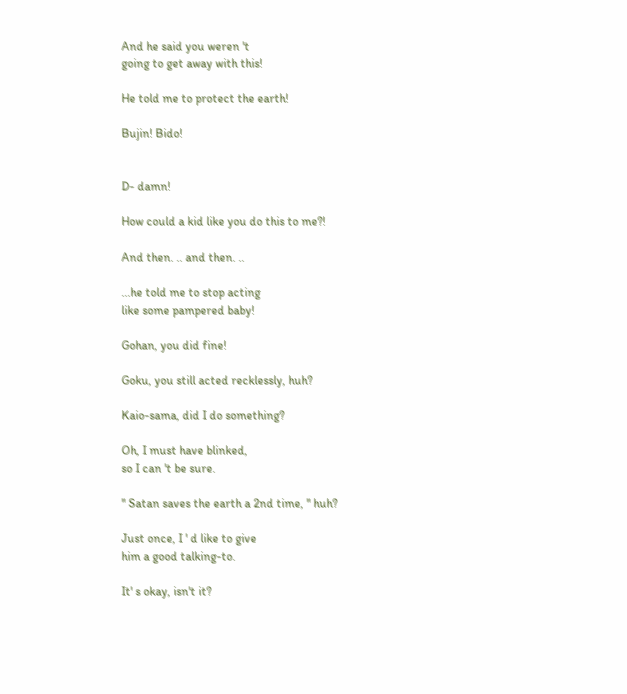And he said you weren 't
going to get away with this!

He told me to protect the earth!

Bujin! Bido!


D- damn!

How could a kid like you do this to me?!

And then. .. and then. ..

...he told me to stop acting
like some pampered baby!

Gohan, you did fine!

Goku, you still acted recklessly, huh?

Kaio-sama, did I do something?

Oh, I must have blinked,
so I can 't be sure.

'' Satan saves the earth a 2nd time, '' huh?

Just once, I ' d like to give
him a good talking-to.

It' s okay, isn't it?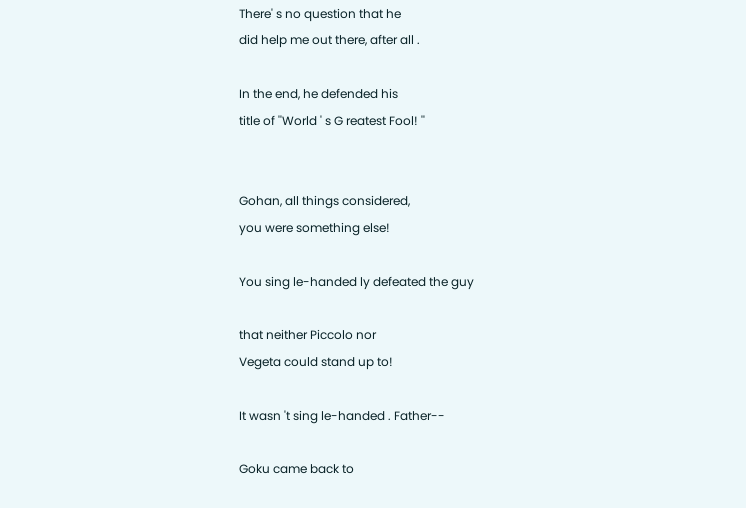There' s no question that he
did help me out there, after all .

In the end, he defended his
title of ''World ' s G reatest Fool! ''


Gohan, all things considered,
you were something else!

You sing le-handed ly defeated the guy

that neither Piccolo nor
Vegeta could stand up to!

It wasn 't sing le-handed . Father--

Goku came back to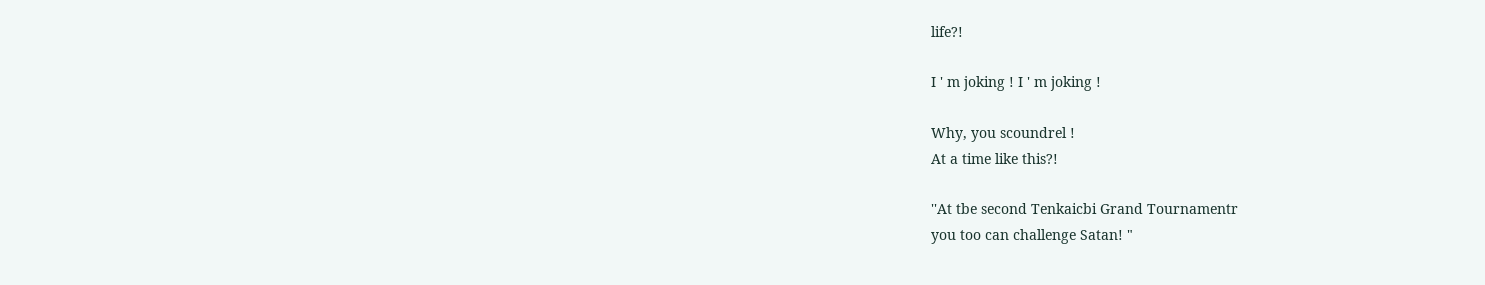life?!

I ' m joking ! I ' m joking !

Why, you scoundrel !
At a time like this?!

''At tbe second Tenkaicbi Grand Tournamentr
you too can challenge Satan! "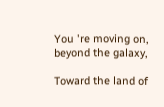You 're moving on,
beyond the galaxy,

Toward the land of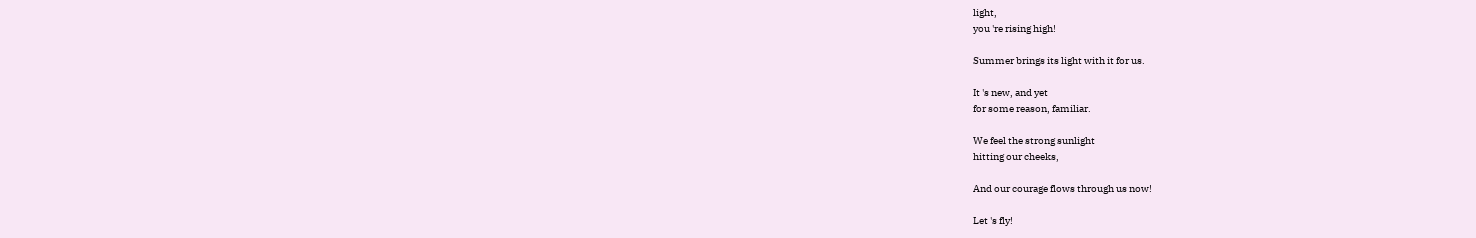light,
you 're rising high!

Summer brings its light with it for us.

It 's new, and yet
for some reason, familiar.

We feel the strong sunlight
hitting our cheeks,

And our courage flows through us now!

Let 's fly!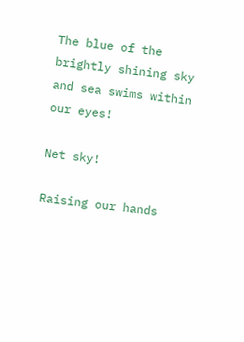The blue of the brightly shining sky
and sea swims within our eyes!

Net sky!

Raising our hands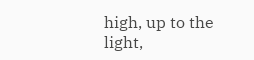high, up to the light,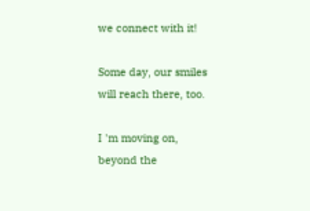we connect with it!

Some day, our smiles
will reach there, too.

I 'm moving on,
beyond the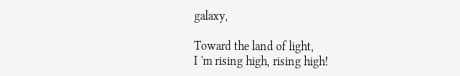galaxy,

Toward the land of light,
I 'm rising high, rising high!